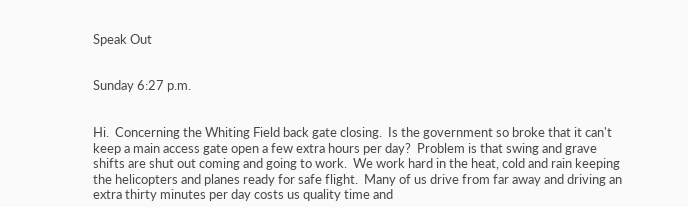Speak Out


Sunday 6:27 p.m.


Hi.  Concerning the Whiting Field back gate closing.  Is the government so broke that it can't keep a main access gate open a few extra hours per day?  Problem is that swing and grave shifts are shut out coming and going to work.  We work hard in the heat, cold and rain keeping the helicopters and planes ready for safe flight.  Many of us drive from far away and driving an extra thirty minutes per day costs us quality time and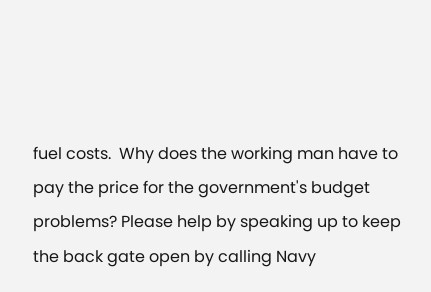fuel costs.  Why does the working man have to pay the price for the government's budget problems? Please help by speaking up to keep the back gate open by calling Navy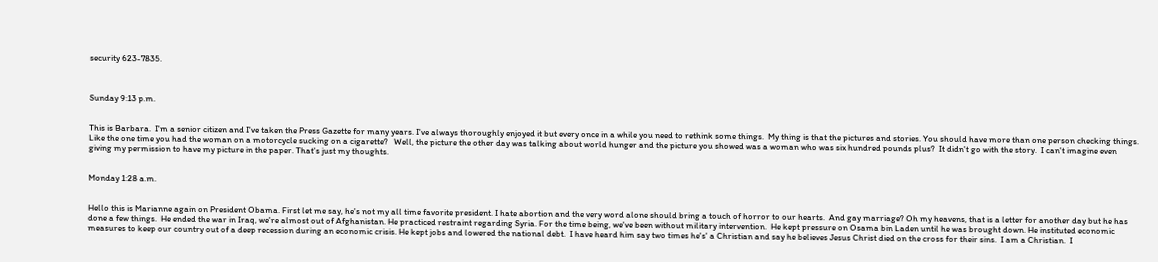security 623-7835.



Sunday 9:13 p.m.


This is Barbara.  I'm a senior citizen and I've taken the Press Gazette for many years. I've always thoroughly enjoyed it but every once in a while you need to rethink some things.  My thing is that the pictures and stories. You should have more than one person checking things.  Like the one time you had the woman on a motorcycle sucking on a cigarette?   Well, the picture the other day was talking about world hunger and the picture you showed was a woman who was six hundred pounds plus?  It didn't go with the story.  I can't imagine even giving my permission to have my picture in the paper. That's just my thoughts.


Monday 1:28 a.m.


Hello this is Marianne again on President Obama. First let me say, he's not my all time favorite president. I hate abortion and the very word alone should bring a touch of horror to our hearts.  And gay marriage? Oh my heavens, that is a letter for another day but he has done a few things.  He ended the war in Iraq, we're almost out of Afghanistan. He practiced restraint regarding Syria. For the time being, we've been without military intervention.  He kept pressure on Osama bin Laden until he was brought down. He instituted economic measures to keep our country out of a deep recession during an economic crisis. He kept jobs and lowered the national debt.  I have heard him say two times he's' a Christian and say he believes Jesus Christ died on the cross for their sins.  I am a Christian.  I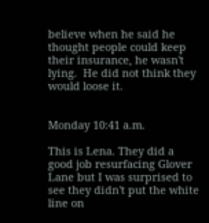believe when he said he thought people could keep their insurance, he wasn't lying.  He did not think they would loose it.


Monday 10:41 a.m.

This is Lena. They did a good job resurfacing Glover Lane but I was surprised to see they didn't put the white line on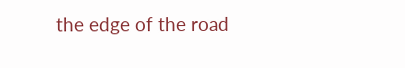the edge of the road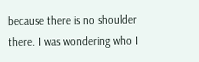because there is no shoulder there. I was wondering who I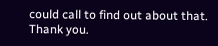could call to find out about that.  Thank you.